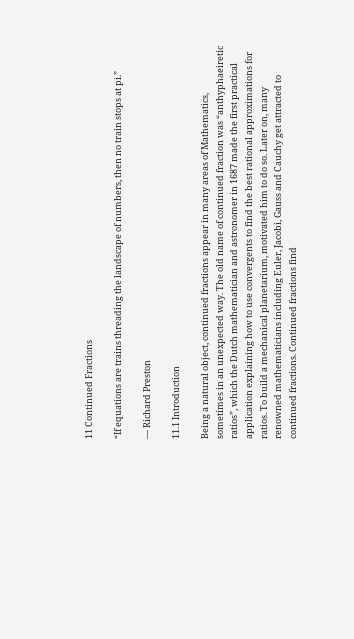11 Continued Fractions

“If equations are trains threading the landscape of numbers, then no train stops at pi.”

— Richard Preston

11.1 Introduction

Being a natural object, continued fractions appear in many areas of Mathematics, sometimes in an unexpected way. The old name of continued fraction was “anthyphaeiretic ratios”, which the Dutch mathematician and astronomer in 1687 made the first practical application explaining how to use convergents to find the best rational approximations for ratios. To build a mechanical planetarium, motivated him to do so. Later on, many renowned mathematicians including Euler, Jacobi, Gauss and Cauchy get attracted to continued fractions. Continued fractions find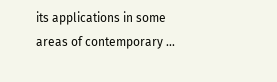its applications in some areas of contemporary ...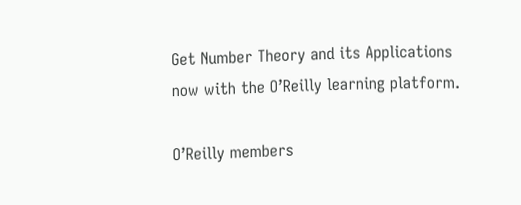Get Number Theory and its Applications now with the O’Reilly learning platform.

O’Reilly members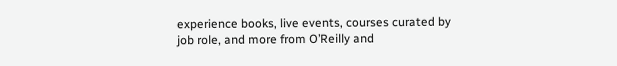experience books, live events, courses curated by job role, and more from O’Reilly and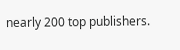nearly 200 top publishers.